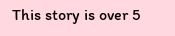This story is over 5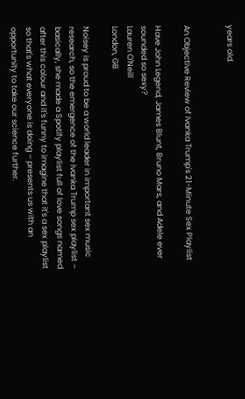years old.


An Objective Review of Ivanka Trump's 21-Minute Sex Playlist

Have John Legend, James Blunt, Bruno Mars, and Adele ever sounded so sexy?
Lauren O'Neill
London, GB

Noisey is proud to be a world leader in important sex music research, so the emergence of the Ivanka Trump sex playlist – basically, she made a Spotify playlist full of love songs named after this colour and it's funny to imagine that it's a sex playlist so that's what everyone is doing – presents us with an opportunity to take our science further.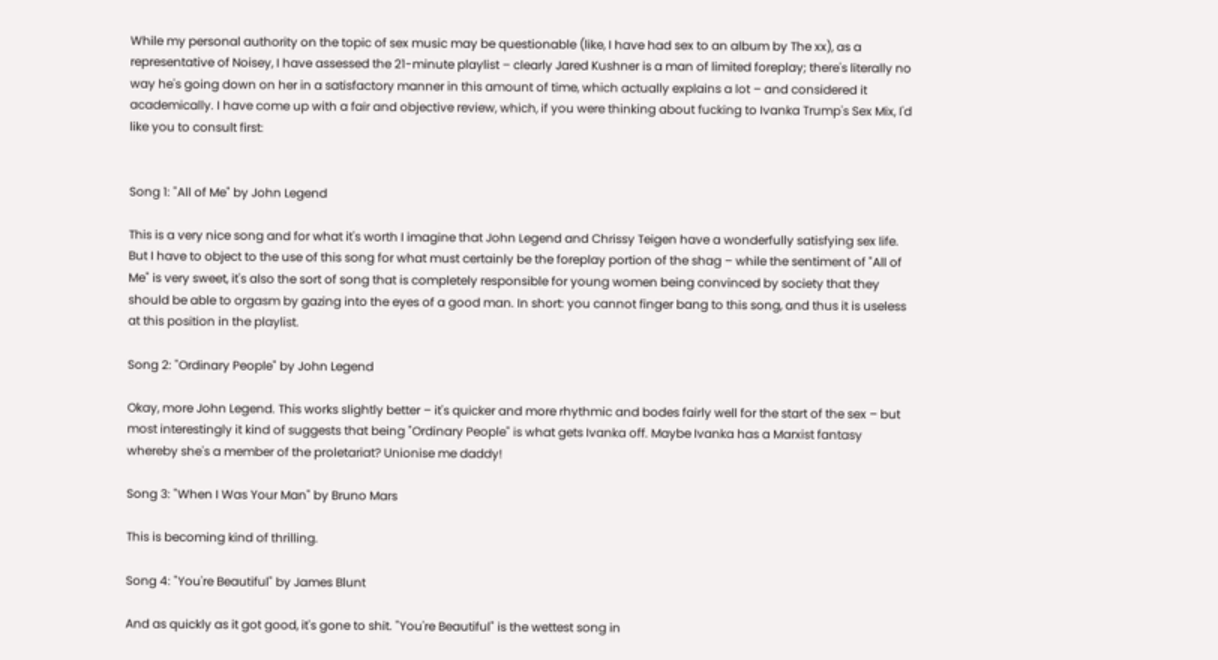While my personal authority on the topic of sex music may be questionable (like, I have had sex to an album by The xx), as a representative of Noisey, I have assessed the 21-minute playlist – clearly Jared Kushner is a man of limited foreplay; there's literally no way he's going down on her in a satisfactory manner in this amount of time, which actually explains a lot – and considered it academically. I have come up with a fair and objective review, which, if you were thinking about fucking to Ivanka Trump's Sex Mix, I'd like you to consult first:


Song 1: "All of Me" by John Legend

This is a very nice song and for what it's worth I imagine that John Legend and Chrissy Teigen have a wonderfully satisfying sex life. But I have to object to the use of this song for what must certainly be the foreplay portion of the shag – while the sentiment of "All of Me" is very sweet, it's also the sort of song that is completely responsible for young women being convinced by society that they should be able to orgasm by gazing into the eyes of a good man. In short: you cannot finger bang to this song, and thus it is useless at this position in the playlist.

Song 2: "Ordinary People" by John Legend

Okay, more John Legend. This works slightly better – it's quicker and more rhythmic and bodes fairly well for the start of the sex – but most interestingly it kind of suggests that being "Ordinary People" is what gets Ivanka off. Maybe Ivanka has a Marxist fantasy whereby she's a member of the proletariat? Unionise me daddy!

Song 3: "When I Was Your Man" by Bruno Mars

This is becoming kind of thrilling.

Song 4: "You're Beautiful" by James Blunt

And as quickly as it got good, it's gone to shit. "You're Beautiful" is the wettest song in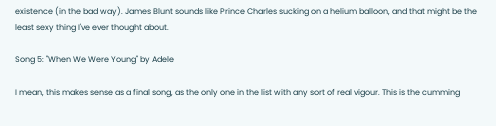existence (in the bad way). James Blunt sounds like Prince Charles sucking on a helium balloon, and that might be the least sexy thing I've ever thought about.

Song 5: "When We Were Young" by Adele

I mean, this makes sense as a final song, as the only one in the list with any sort of real vigour. This is the cumming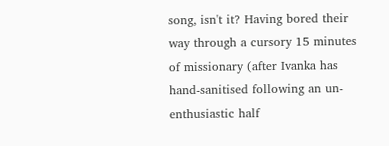song, isn't it? Having bored their way through a cursory 15 minutes of missionary (after Ivanka has hand-sanitised following an un-enthusiastic half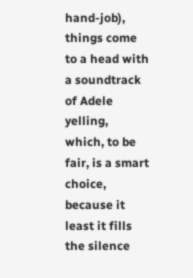hand-job), things come to a head with a soundtrack of Adele yelling, which, to be fair, is a smart choice, because it least it fills the silence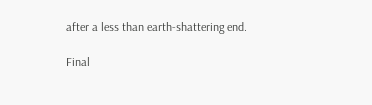after a less than earth-shattering end.

Final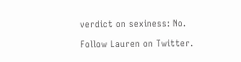verdict on sexiness: No.

Follow Lauren on Twitter.